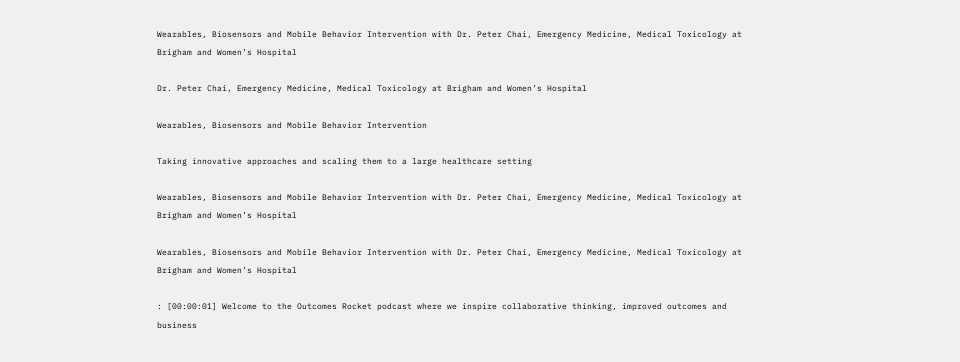Wearables, Biosensors and Mobile Behavior Intervention with Dr. Peter Chai, Emergency Medicine, Medical Toxicology at Brigham and Women’s Hospital

Dr. Peter Chai, Emergency Medicine, Medical Toxicology at Brigham and Women’s Hospital

Wearables, Biosensors and Mobile Behavior Intervention

Taking innovative approaches and scaling them to a large healthcare setting

Wearables, Biosensors and Mobile Behavior Intervention with Dr. Peter Chai, Emergency Medicine, Medical Toxicology at Brigham and Women’s Hospital

Wearables, Biosensors and Mobile Behavior Intervention with Dr. Peter Chai, Emergency Medicine, Medical Toxicology at Brigham and Women’s Hospital

: [00:00:01] Welcome to the Outcomes Rocket podcast where we inspire collaborative thinking, improved outcomes and business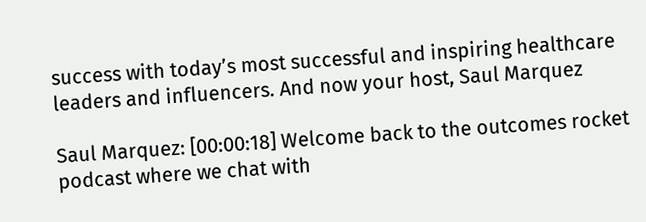success with today’s most successful and inspiring healthcare leaders and influencers. And now your host, Saul Marquez

Saul Marquez: [00:00:18] Welcome back to the outcomes rocket podcast where we chat with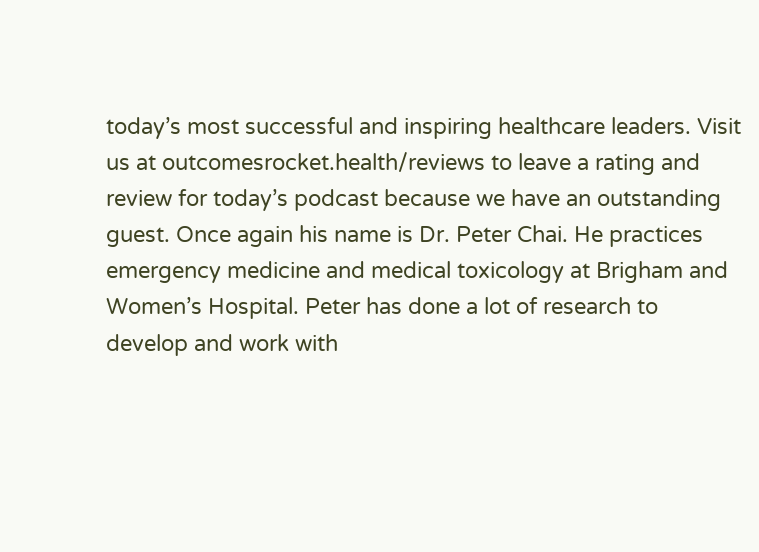today’s most successful and inspiring healthcare leaders. Visit us at outcomesrocket.health/reviews to leave a rating and review for today’s podcast because we have an outstanding guest. Once again his name is Dr. Peter Chai. He practices emergency medicine and medical toxicology at Brigham and Women’s Hospital. Peter has done a lot of research to develop and work with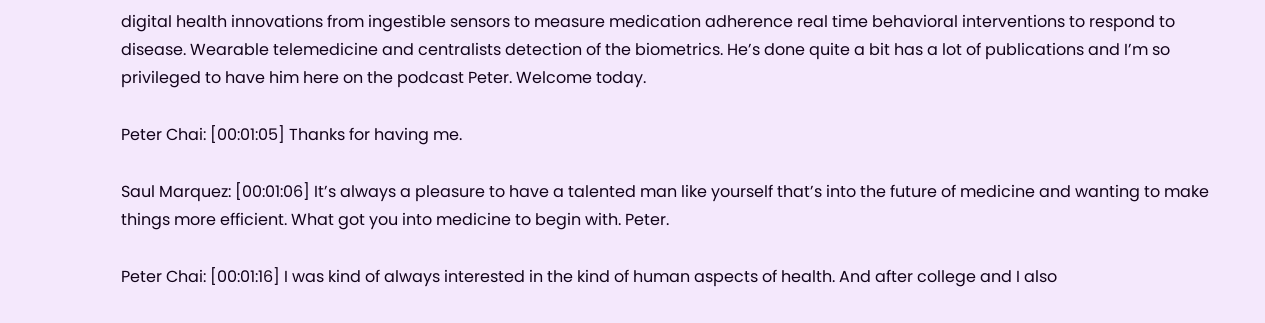digital health innovations from ingestible sensors to measure medication adherence real time behavioral interventions to respond to disease. Wearable telemedicine and centralists detection of the biometrics. He’s done quite a bit has a lot of publications and I’m so privileged to have him here on the podcast Peter. Welcome today.

Peter Chai: [00:01:05] Thanks for having me.

Saul Marquez: [00:01:06] It’s always a pleasure to have a talented man like yourself that’s into the future of medicine and wanting to make things more efficient. What got you into medicine to begin with. Peter.

Peter Chai: [00:01:16] I was kind of always interested in the kind of human aspects of health. And after college and I also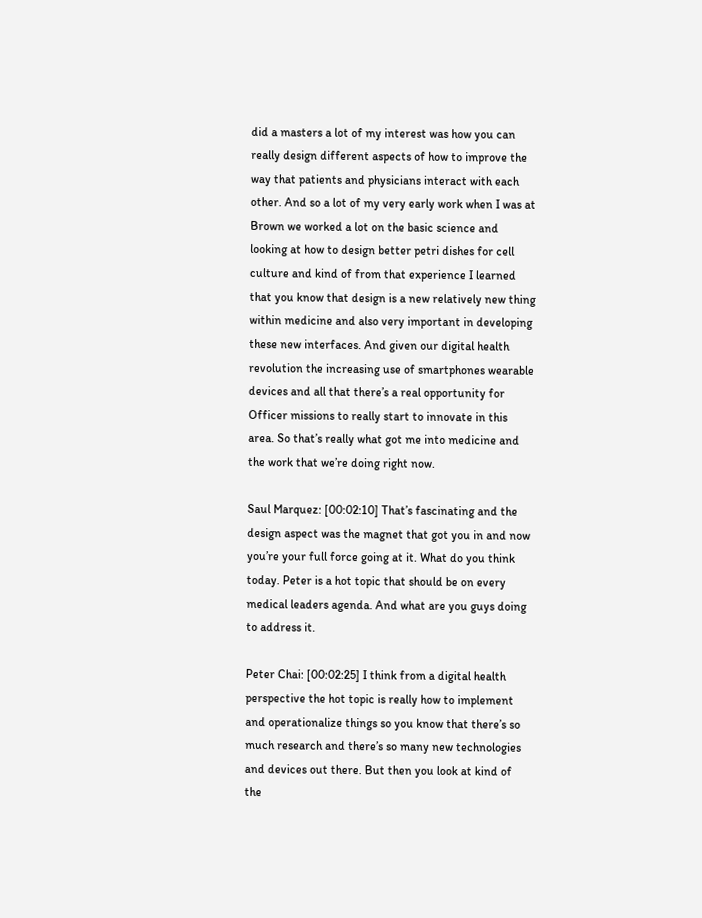did a masters a lot of my interest was how you can really design different aspects of how to improve the way that patients and physicians interact with each other. And so a lot of my very early work when I was at Brown we worked a lot on the basic science and looking at how to design better petri dishes for cell culture and kind of from that experience I learned that you know that design is a new relatively new thing within medicine and also very important in developing these new interfaces. And given our digital health revolution the increasing use of smartphones wearable devices and all that there’s a real opportunity for Officer missions to really start to innovate in this area. So that’s really what got me into medicine and the work that we’re doing right now.

Saul Marquez: [00:02:10] That’s fascinating and the design aspect was the magnet that got you in and now you’re your full force going at it. What do you think today. Peter is a hot topic that should be on every medical leaders agenda. And what are you guys doing to address it.

Peter Chai: [00:02:25] I think from a digital health perspective the hot topic is really how to implement and operationalize things so you know that there’s so much research and there’s so many new technologies and devices out there. But then you look at kind of the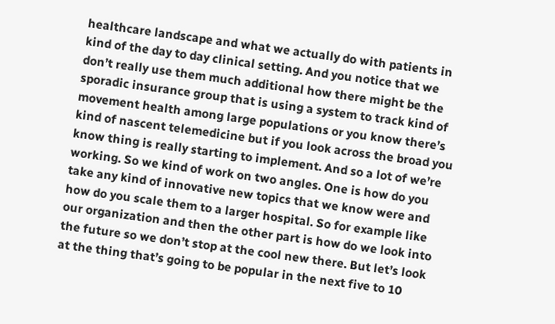healthcare landscape and what we actually do with patients in kind of the day to day clinical setting. And you notice that we don’t really use them much additional how there might be the sporadic insurance group that is using a system to track kind of movement health among large populations or you know there’s kind of nascent telemedicine but if you look across the broad you know thing is really starting to implement. And so a lot of we’re working. So we kind of work on two angles. One is how do you take any kind of innovative new topics that we know were and how do you scale them to a larger hospital. So for example like our organization and then the other part is how do we look into the future so we don’t stop at the cool new there. But let’s look at the thing that’s going to be popular in the next five to 10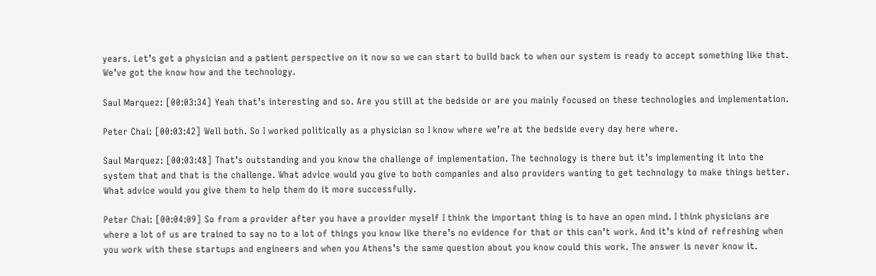years. Let’s get a physician and a patient perspective on it now so we can start to build back to when our system is ready to accept something like that. We’ve got the know how and the technology.

Saul Marquez: [00:03:34] Yeah that’s interesting and so. Are you still at the bedside or are you mainly focused on these technologies and implementation.

Peter Chai: [00:03:42] Well both. So I worked politically as a physician so I know where we’re at the bedside every day here where.

Saul Marquez: [00:03:48] That’s outstanding and you know the challenge of implementation. The technology is there but it’s implementing it into the system that and that is the challenge. What advice would you give to both companies and also providers wanting to get technology to make things better. What advice would you give them to help them do it more successfully.

Peter Chai: [00:04:09] So from a provider after you have a provider myself I think the important thing is to have an open mind. I think physicians are where a lot of us are trained to say no to a lot of things you know like there’s no evidence for that or this can’t work. And it’s kind of refreshing when you work with these startups and engineers and when you Athens’s the same question about you know could this work. The answer is never know it.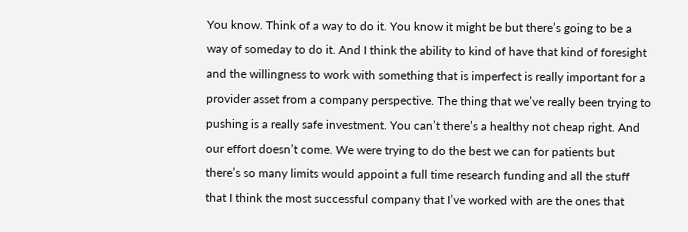You know. Think of a way to do it. You know it might be but there’s going to be a way of someday to do it. And I think the ability to kind of have that kind of foresight and the willingness to work with something that is imperfect is really important for a provider asset from a company perspective. The thing that we’ve really been trying to pushing is a really safe investment. You can’t there’s a healthy not cheap right. And our effort doesn’t come. We were trying to do the best we can for patients but there’s so many limits would appoint a full time research funding and all the stuff that I think the most successful company that I’ve worked with are the ones that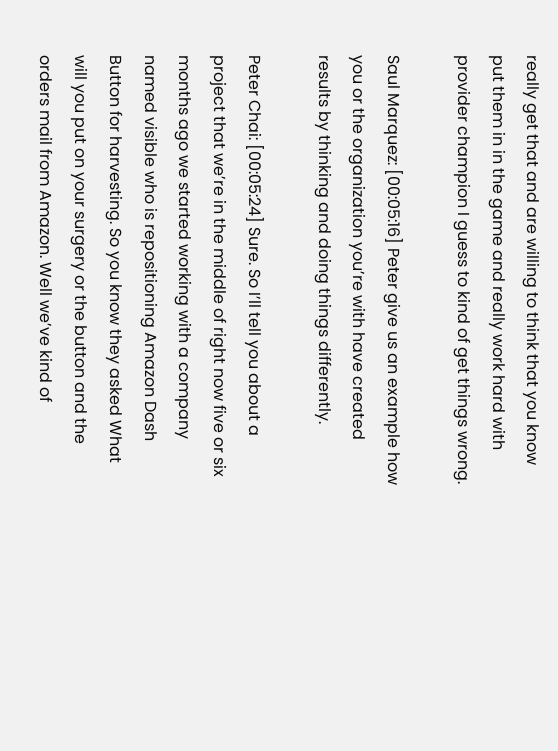really get that and are willing to think that you know put them in in the game and really work hard with provider champion I guess to kind of get things wrong.

Saul Marquez: [00:05:16] Peter give us an example how you or the organization you’re with have created results by thinking and doing things differently.

Peter Chai: [00:05:24] Sure. So I’ll tell you about a project that we’re in the middle of right now five or six months ago we started working with a company named visible who is repositioning Amazon Dash Button for harvesting. So you know they asked What will you put on your surgery or the button and the orders mail from Amazon. Well we’ve kind of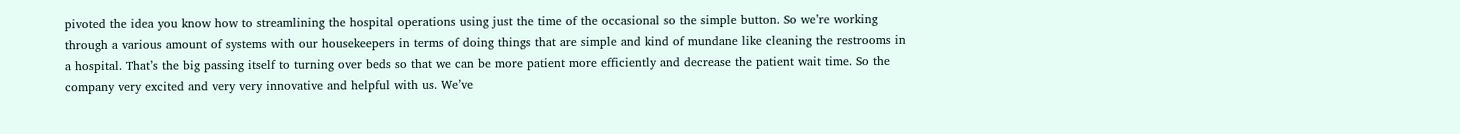pivoted the idea you know how to streamlining the hospital operations using just the time of the occasional so the simple button. So we’re working through a various amount of systems with our housekeepers in terms of doing things that are simple and kind of mundane like cleaning the restrooms in a hospital. That’s the big passing itself to turning over beds so that we can be more patient more efficiently and decrease the patient wait time. So the company very excited and very very innovative and helpful with us. We’ve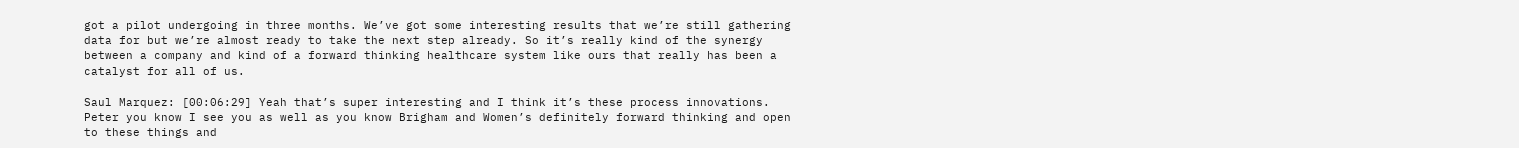got a pilot undergoing in three months. We’ve got some interesting results that we’re still gathering data for but we’re almost ready to take the next step already. So it’s really kind of the synergy between a company and kind of a forward thinking healthcare system like ours that really has been a catalyst for all of us.

Saul Marquez: [00:06:29] Yeah that’s super interesting and I think it’s these process innovations. Peter you know I see you as well as you know Brigham and Women’s definitely forward thinking and open to these things and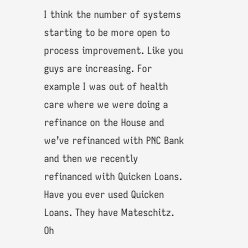I think the number of systems starting to be more open to process improvement. Like you guys are increasing. For example I was out of health care where we were doing a refinance on the House and we’ve refinanced with PNC Bank and then we recently refinanced with Quicken Loans. Have you ever used Quicken Loans. They have Mateschitz. Oh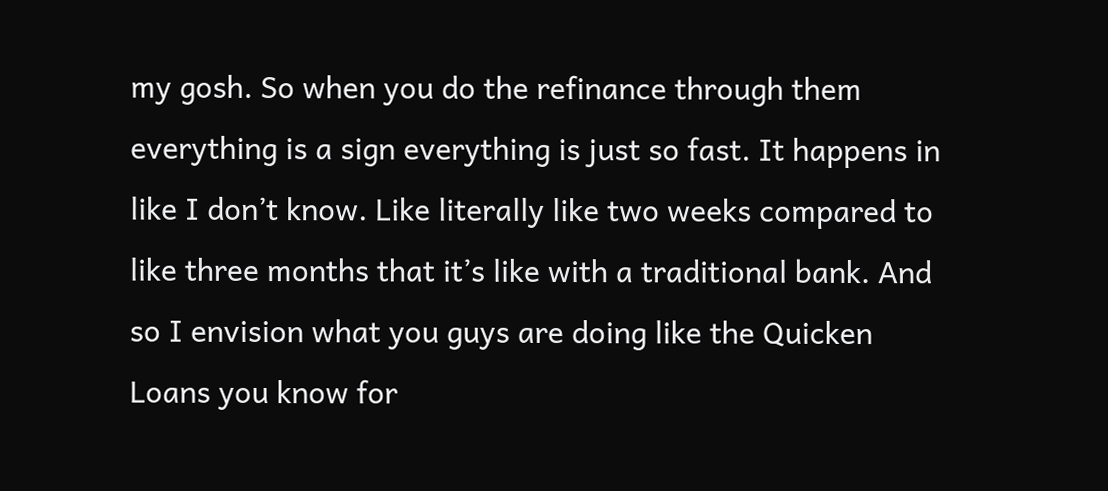my gosh. So when you do the refinance through them everything is a sign everything is just so fast. It happens in like I don’t know. Like literally like two weeks compared to like three months that it’s like with a traditional bank. And so I envision what you guys are doing like the Quicken Loans you know for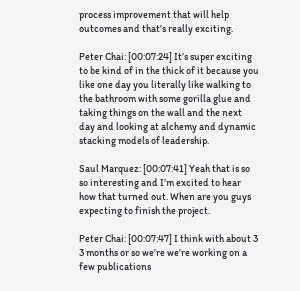process improvement that will help outcomes and that’s really exciting.

Peter Chai: [00:07:24] It’s super exciting to be kind of in the thick of it because you like one day you literally like walking to the bathroom with some gorilla glue and taking things on the wall and the next day and looking at alchemy and dynamic stacking models of leadership.

Saul Marquez: [00:07:41] Yeah that is so so interesting and I’m excited to hear how that turned out. When are you guys expecting to finish the project.

Peter Chai: [00:07:47] I think with about 3 3 months or so we’re we’re working on a few publications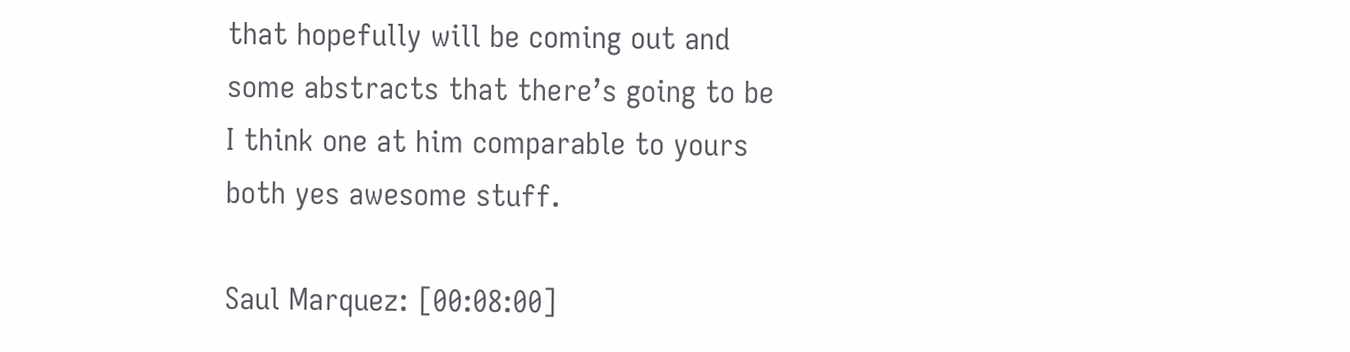that hopefully will be coming out and some abstracts that there’s going to be I think one at him comparable to yours both yes awesome stuff.

Saul Marquez: [00:08:00]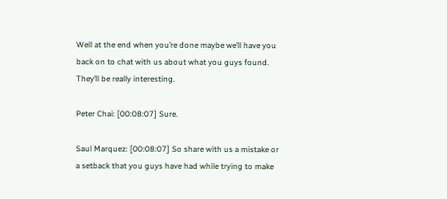Well at the end when you’re done maybe we’ll have you back on to chat with us about what you guys found. They’ll be really interesting.

Peter Chai: [00:08:07] Sure.

Saul Marquez: [00:08:07] So share with us a mistake or a setback that you guys have had while trying to make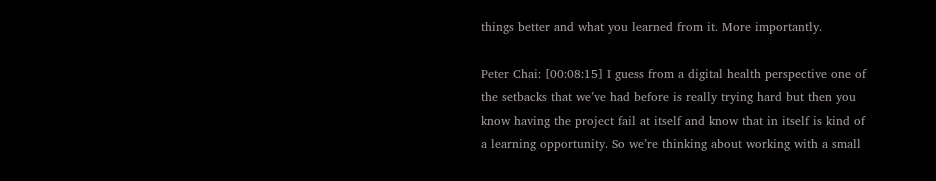things better and what you learned from it. More importantly.

Peter Chai: [00:08:15] I guess from a digital health perspective one of the setbacks that we’ve had before is really trying hard but then you know having the project fail at itself and know that in itself is kind of a learning opportunity. So we’re thinking about working with a small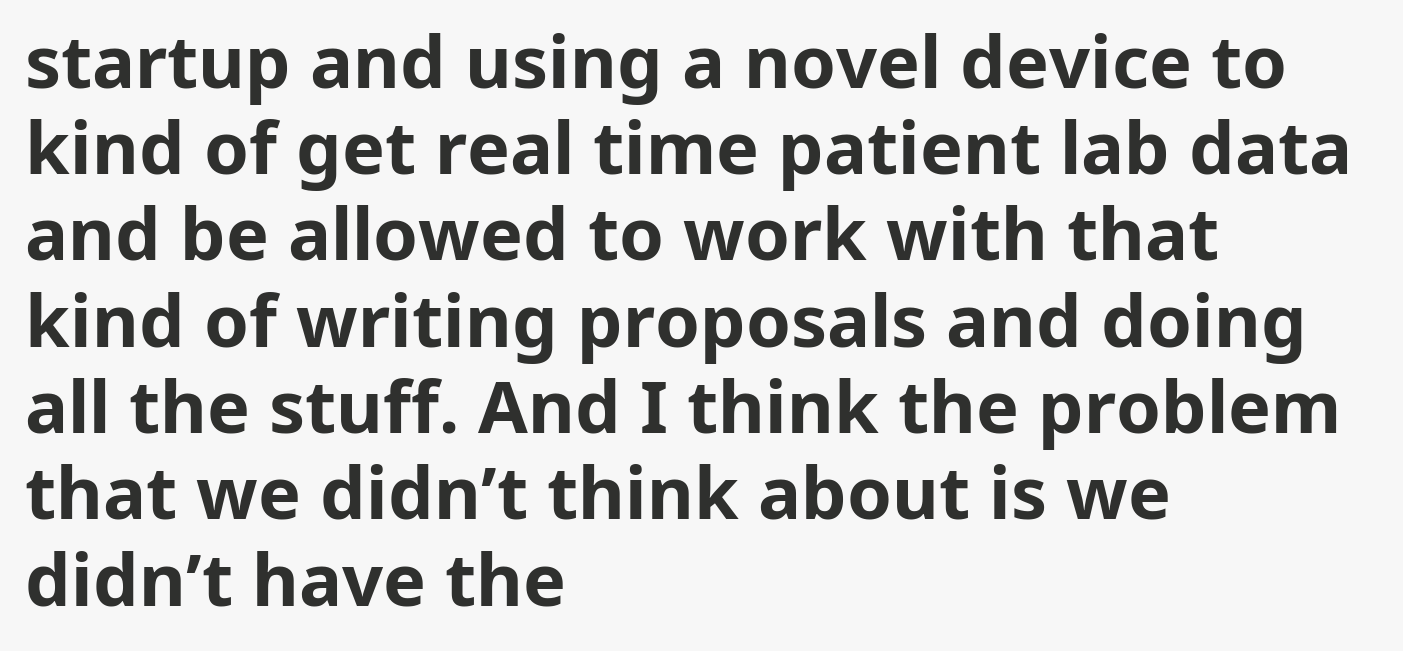startup and using a novel device to kind of get real time patient lab data and be allowed to work with that kind of writing proposals and doing all the stuff. And I think the problem that we didn’t think about is we didn’t have the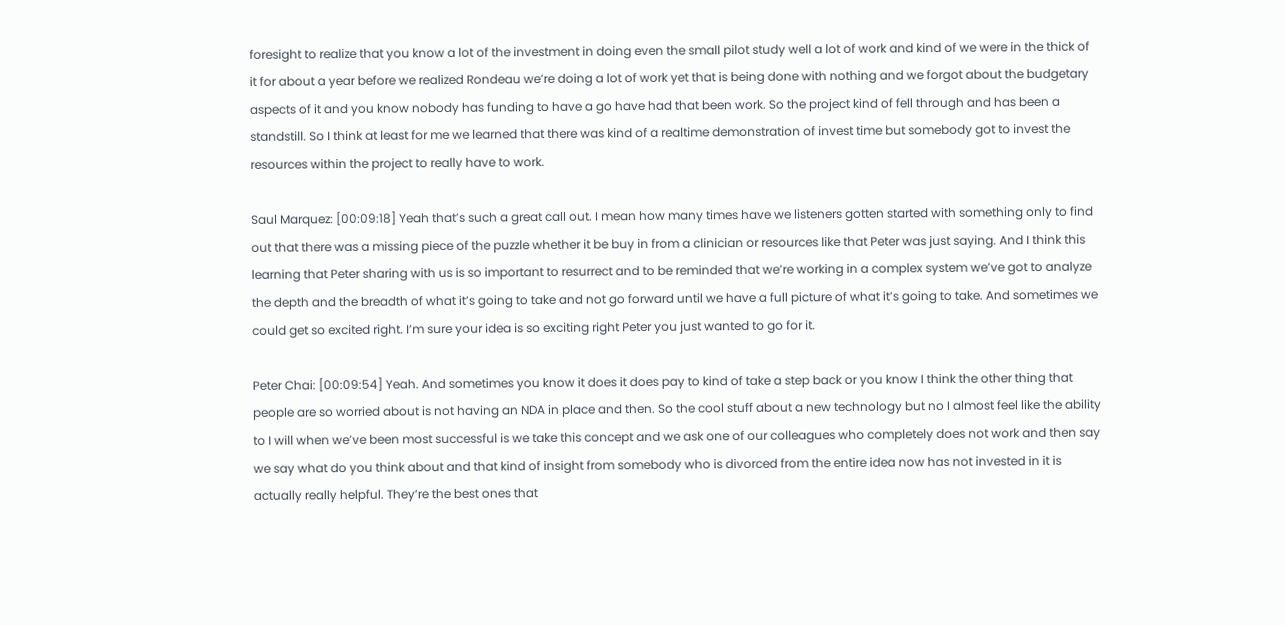foresight to realize that you know a lot of the investment in doing even the small pilot study well a lot of work and kind of we were in the thick of it for about a year before we realized Rondeau we’re doing a lot of work yet that is being done with nothing and we forgot about the budgetary aspects of it and you know nobody has funding to have a go have had that been work. So the project kind of fell through and has been a standstill. So I think at least for me we learned that there was kind of a realtime demonstration of invest time but somebody got to invest the resources within the project to really have to work.

Saul Marquez: [00:09:18] Yeah that’s such a great call out. I mean how many times have we listeners gotten started with something only to find out that there was a missing piece of the puzzle whether it be buy in from a clinician or resources like that Peter was just saying. And I think this learning that Peter sharing with us is so important to resurrect and to be reminded that we’re working in a complex system we’ve got to analyze the depth and the breadth of what it’s going to take and not go forward until we have a full picture of what it’s going to take. And sometimes we could get so excited right. I’m sure your idea is so exciting right Peter you just wanted to go for it.

Peter Chai: [00:09:54] Yeah. And sometimes you know it does it does pay to kind of take a step back or you know I think the other thing that people are so worried about is not having an NDA in place and then. So the cool stuff about a new technology but no I almost feel like the ability to I will when we’ve been most successful is we take this concept and we ask one of our colleagues who completely does not work and then say we say what do you think about and that kind of insight from somebody who is divorced from the entire idea now has not invested in it is actually really helpful. They’re the best ones that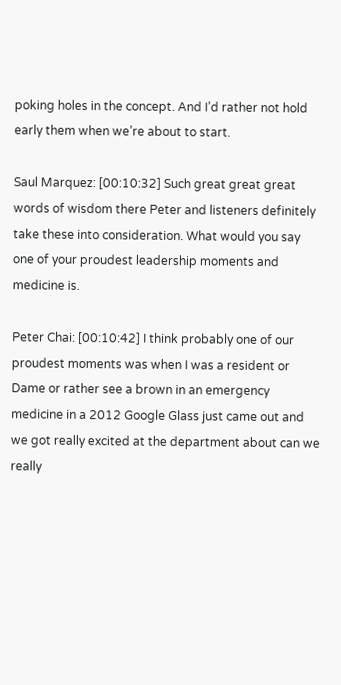poking holes in the concept. And I’d rather not hold early them when we’re about to start.

Saul Marquez: [00:10:32] Such great great great words of wisdom there Peter and listeners definitely take these into consideration. What would you say one of your proudest leadership moments and medicine is.

Peter Chai: [00:10:42] I think probably one of our proudest moments was when I was a resident or Dame or rather see a brown in an emergency medicine in a 2012 Google Glass just came out and we got really excited at the department about can we really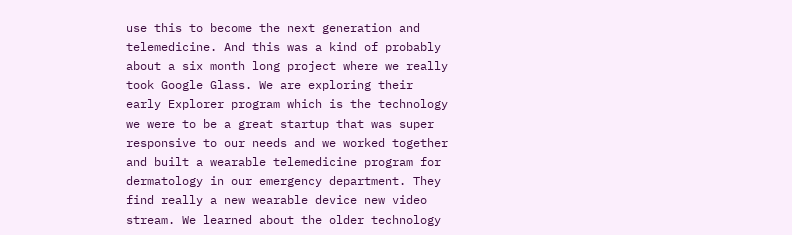use this to become the next generation and telemedicine. And this was a kind of probably about a six month long project where we really took Google Glass. We are exploring their early Explorer program which is the technology we were to be a great startup that was super responsive to our needs and we worked together and built a wearable telemedicine program for dermatology in our emergency department. They find really a new wearable device new video stream. We learned about the older technology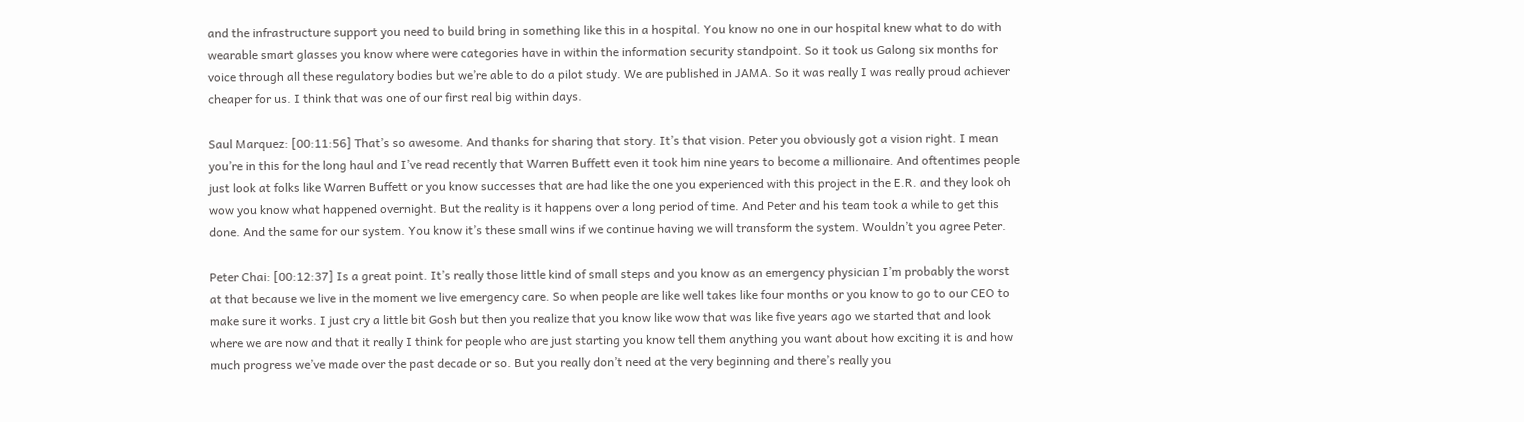and the infrastructure support you need to build bring in something like this in a hospital. You know no one in our hospital knew what to do with wearable smart glasses you know where were categories have in within the information security standpoint. So it took us Galong six months for voice through all these regulatory bodies but we’re able to do a pilot study. We are published in JAMA. So it was really I was really proud achiever cheaper for us. I think that was one of our first real big within days.

Saul Marquez: [00:11:56] That’s so awesome. And thanks for sharing that story. It’s that vision. Peter you obviously got a vision right. I mean you’re in this for the long haul and I’ve read recently that Warren Buffett even it took him nine years to become a millionaire. And oftentimes people just look at folks like Warren Buffett or you know successes that are had like the one you experienced with this project in the E.R. and they look oh wow you know what happened overnight. But the reality is it happens over a long period of time. And Peter and his team took a while to get this done. And the same for our system. You know it’s these small wins if we continue having we will transform the system. Wouldn’t you agree Peter.

Peter Chai: [00:12:37] Is a great point. It’s really those little kind of small steps and you know as an emergency physician I’m probably the worst at that because we live in the moment we live emergency care. So when people are like well takes like four months or you know to go to our CEO to make sure it works. I just cry a little bit Gosh but then you realize that you know like wow that was like five years ago we started that and look where we are now and that it really I think for people who are just starting you know tell them anything you want about how exciting it is and how much progress we’ve made over the past decade or so. But you really don’t need at the very beginning and there’s really you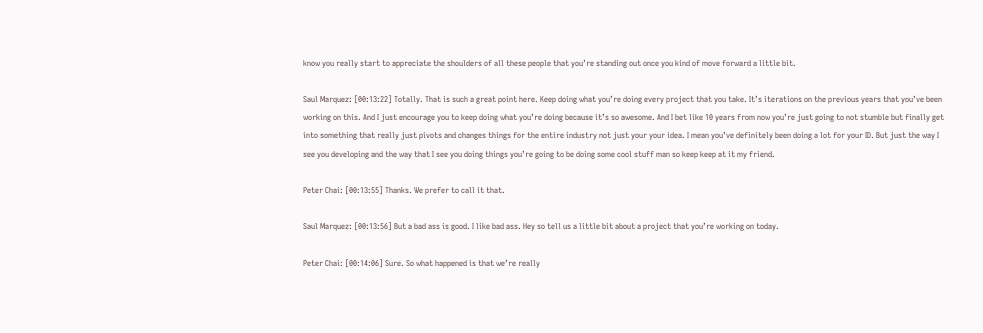know you really start to appreciate the shoulders of all these people that you’re standing out once you kind of move forward a little bit.

Saul Marquez: [00:13:22] Totally. That is such a great point here. Keep doing what you’re doing every project that you take. It’s iterations on the previous years that you’ve been working on this. And I just encourage you to keep doing what you’re doing because it’s so awesome. And I bet like 10 years from now you’re just going to not stumble but finally get into something that really just pivots and changes things for the entire industry not just your your idea. I mean you’ve definitely been doing a lot for your ID. But just the way I see you developing and the way that I see you doing things you’re going to be doing some cool stuff man so keep keep at it my friend.

Peter Chai: [00:13:55] Thanks. We prefer to call it that.

Saul Marquez: [00:13:56] But a bad ass is good. I like bad ass. Hey so tell us a little bit about a project that you’re working on today.

Peter Chai: [00:14:06] Sure. So what happened is that we’re really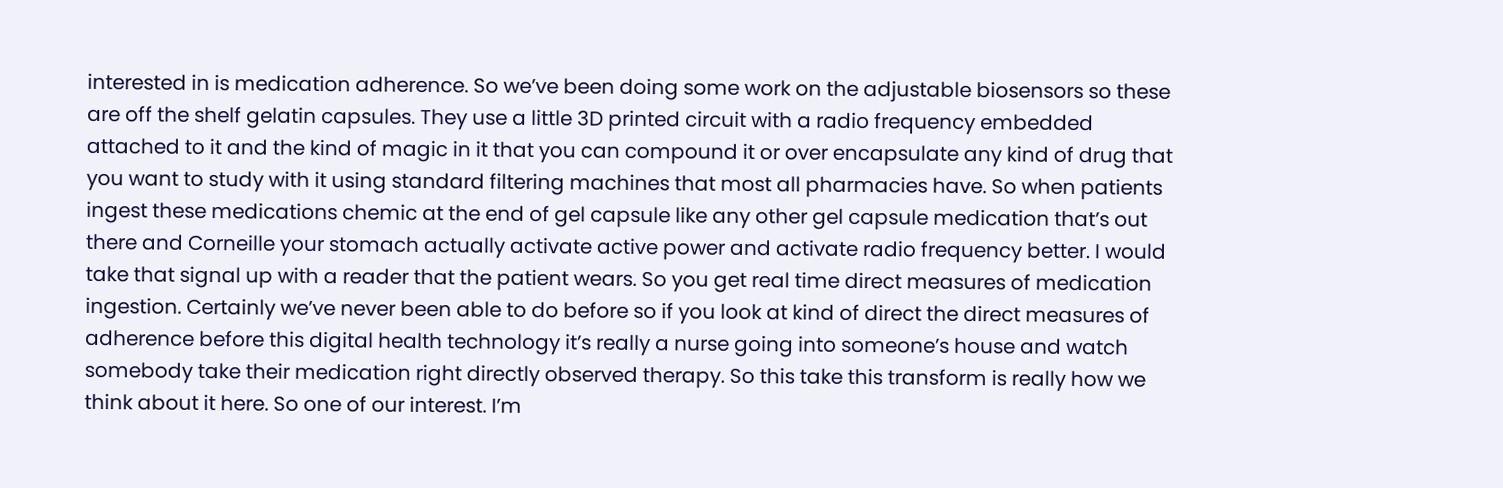interested in is medication adherence. So we’ve been doing some work on the adjustable biosensors so these are off the shelf gelatin capsules. They use a little 3D printed circuit with a radio frequency embedded attached to it and the kind of magic in it that you can compound it or over encapsulate any kind of drug that you want to study with it using standard filtering machines that most all pharmacies have. So when patients ingest these medications chemic at the end of gel capsule like any other gel capsule medication that’s out there and Corneille your stomach actually activate active power and activate radio frequency better. I would take that signal up with a reader that the patient wears. So you get real time direct measures of medication ingestion. Certainly we’ve never been able to do before so if you look at kind of direct the direct measures of adherence before this digital health technology it’s really a nurse going into someone’s house and watch somebody take their medication right directly observed therapy. So this take this transform is really how we think about it here. So one of our interest. I’m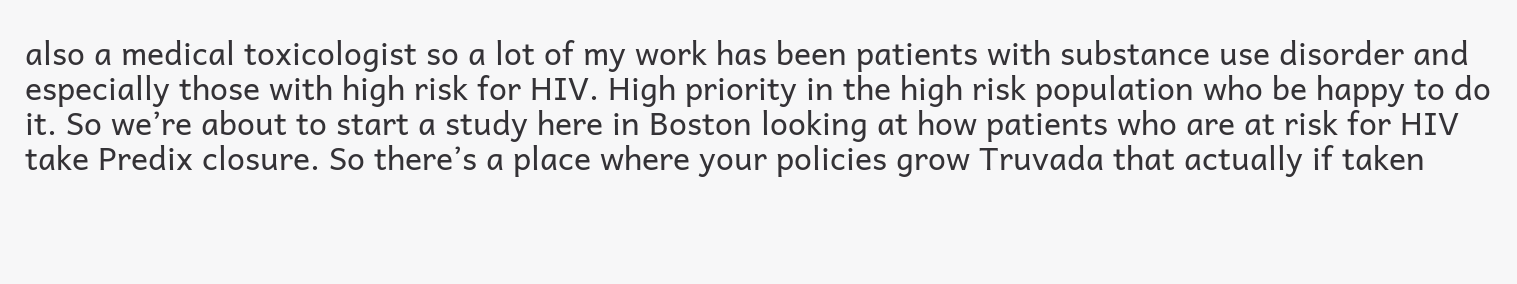also a medical toxicologist so a lot of my work has been patients with substance use disorder and especially those with high risk for HIV. High priority in the high risk population who be happy to do it. So we’re about to start a study here in Boston looking at how patients who are at risk for HIV take Predix closure. So there’s a place where your policies grow Truvada that actually if taken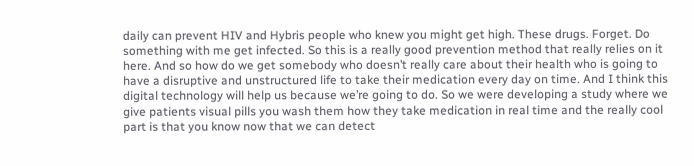daily can prevent HIV and Hybris people who knew you might get high. These drugs. Forget. Do something with me get infected. So this is a really good prevention method that really relies on it here. And so how do we get somebody who doesn’t really care about their health who is going to have a disruptive and unstructured life to take their medication every day on time. And I think this digital technology will help us because we’re going to do. So we were developing a study where we give patients visual pills you wash them how they take medication in real time and the really cool part is that you know now that we can detect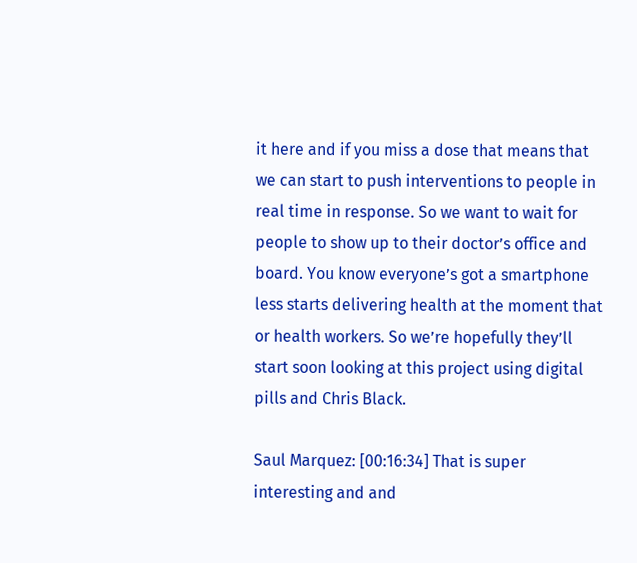it here and if you miss a dose that means that we can start to push interventions to people in real time in response. So we want to wait for people to show up to their doctor’s office and board. You know everyone’s got a smartphone less starts delivering health at the moment that or health workers. So we’re hopefully they’ll start soon looking at this project using digital pills and Chris Black.

Saul Marquez: [00:16:34] That is super interesting and and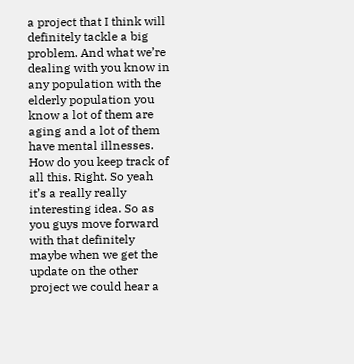a project that I think will definitely tackle a big problem. And what we’re dealing with you know in any population with the elderly population you know a lot of them are aging and a lot of them have mental illnesses. How do you keep track of all this. Right. So yeah it’s a really really interesting idea. So as you guys move forward with that definitely maybe when we get the update on the other project we could hear a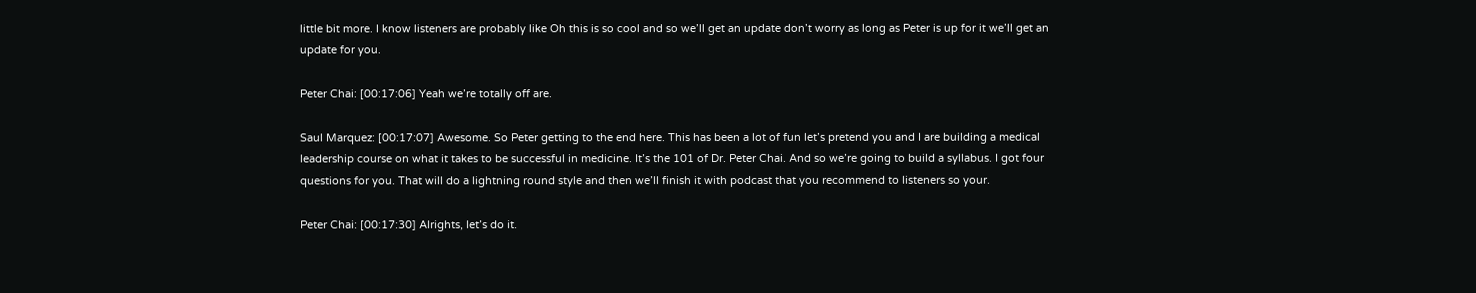little bit more. I know listeners are probably like Oh this is so cool and so we’ll get an update don’t worry as long as Peter is up for it we’ll get an update for you.

Peter Chai: [00:17:06] Yeah we’re totally off are.

Saul Marquez: [00:17:07] Awesome. So Peter getting to the end here. This has been a lot of fun let’s pretend you and I are building a medical leadership course on what it takes to be successful in medicine. It’s the 101 of Dr. Peter Chai. And so we’re going to build a syllabus. I got four questions for you. That will do a lightning round style and then we’ll finish it with podcast that you recommend to listeners so your.

Peter Chai: [00:17:30] Alrights, let’s do it.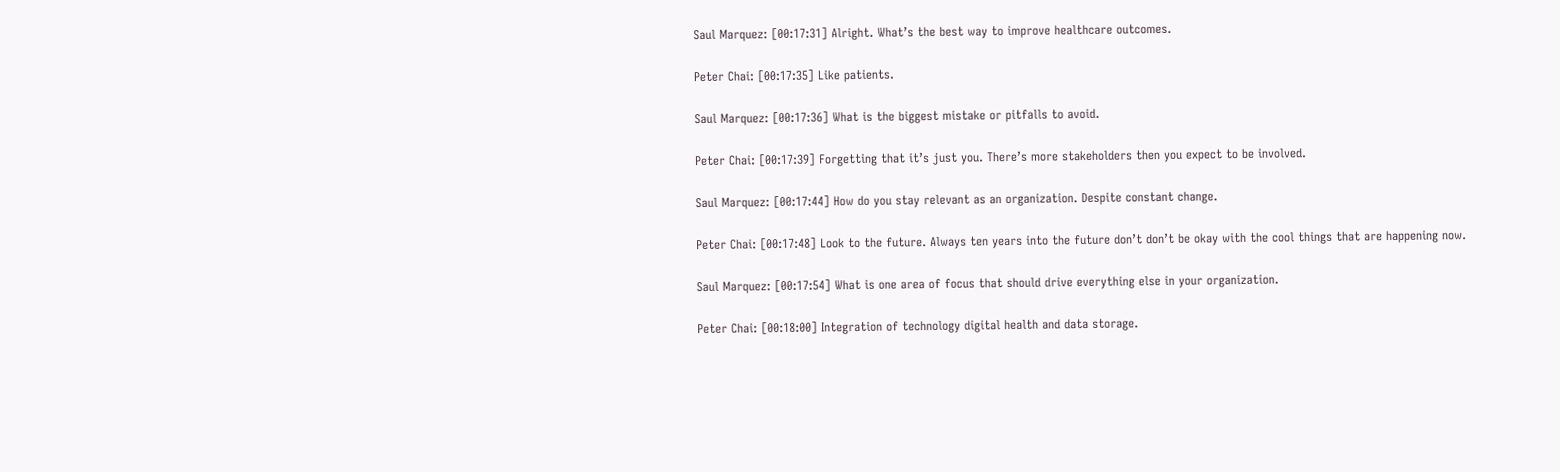Saul Marquez: [00:17:31] Alright. What’s the best way to improve healthcare outcomes.

Peter Chai: [00:17:35] Like patients.

Saul Marquez: [00:17:36] What is the biggest mistake or pitfalls to avoid.

Peter Chai: [00:17:39] Forgetting that it’s just you. There’s more stakeholders then you expect to be involved.

Saul Marquez: [00:17:44] How do you stay relevant as an organization. Despite constant change.

Peter Chai: [00:17:48] Look to the future. Always ten years into the future don’t don’t be okay with the cool things that are happening now.

Saul Marquez: [00:17:54] What is one area of focus that should drive everything else in your organization.

Peter Chai: [00:18:00] Integration of technology digital health and data storage.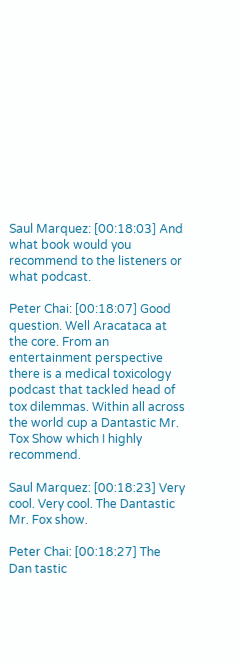Saul Marquez: [00:18:03] And what book would you recommend to the listeners or what podcast.

Peter Chai: [00:18:07] Good question. Well Aracataca at the core. From an entertainment perspective there is a medical toxicology podcast that tackled head of tox dilemmas. Within all across the world cup a Dantastic Mr. Tox Show which I highly recommend.

Saul Marquez: [00:18:23] Very cool. Very cool. The Dantastic Mr. Fox show.

Peter Chai: [00:18:27] The Dan tastic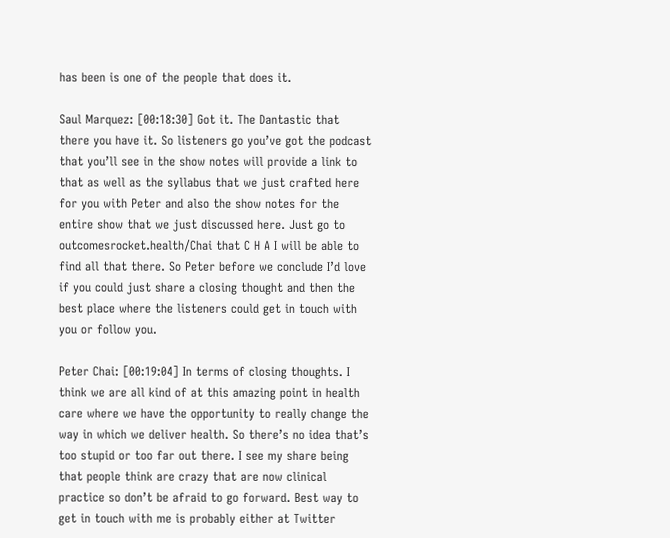has been is one of the people that does it.

Saul Marquez: [00:18:30] Got it. The Dantastic that there you have it. So listeners go you’ve got the podcast that you’ll see in the show notes will provide a link to that as well as the syllabus that we just crafted here for you with Peter and also the show notes for the entire show that we just discussed here. Just go to outcomesrocket.health/Chai that C H A I will be able to find all that there. So Peter before we conclude I’d love if you could just share a closing thought and then the best place where the listeners could get in touch with you or follow you.

Peter Chai: [00:19:04] In terms of closing thoughts. I think we are all kind of at this amazing point in health care where we have the opportunity to really change the way in which we deliver health. So there’s no idea that’s too stupid or too far out there. I see my share being that people think are crazy that are now clinical practice so don’t be afraid to go forward. Best way to get in touch with me is probably either at Twitter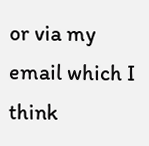or via my email which I think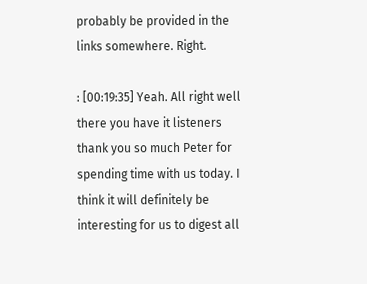probably be provided in the links somewhere. Right.

: [00:19:35] Yeah. All right well there you have it listeners thank you so much Peter for spending time with us today. I think it will definitely be interesting for us to digest all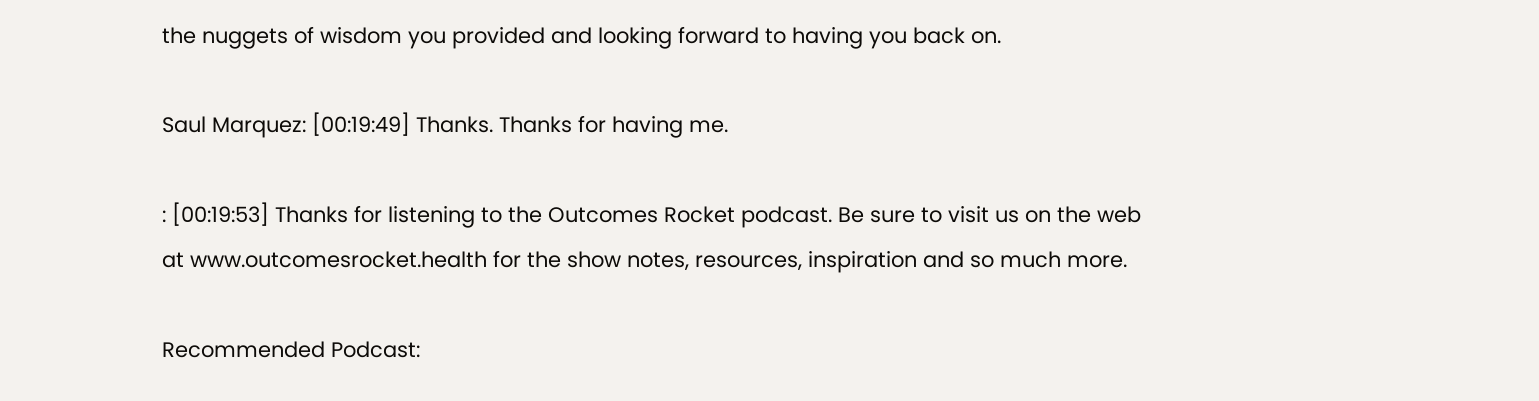the nuggets of wisdom you provided and looking forward to having you back on.

Saul Marquez: [00:19:49] Thanks. Thanks for having me.

: [00:19:53] Thanks for listening to the Outcomes Rocket podcast. Be sure to visit us on the web at www.outcomesrocket.health for the show notes, resources, inspiration and so much more.

Recommended Podcast: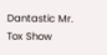Dantastic Mr. Tox Show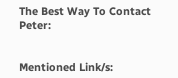The Best Way To Contact Peter:


Mentioned Link/s: